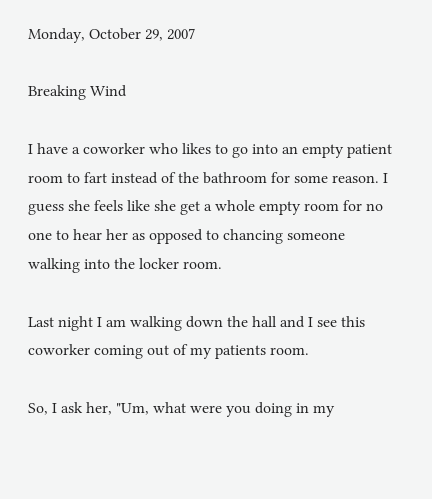Monday, October 29, 2007

Breaking Wind

I have a coworker who likes to go into an empty patient room to fart instead of the bathroom for some reason. I guess she feels like she get a whole empty room for no one to hear her as opposed to chancing someone walking into the locker room.

Last night I am walking down the hall and I see this coworker coming out of my patients room.

So, I ask her, "Um, what were you doing in my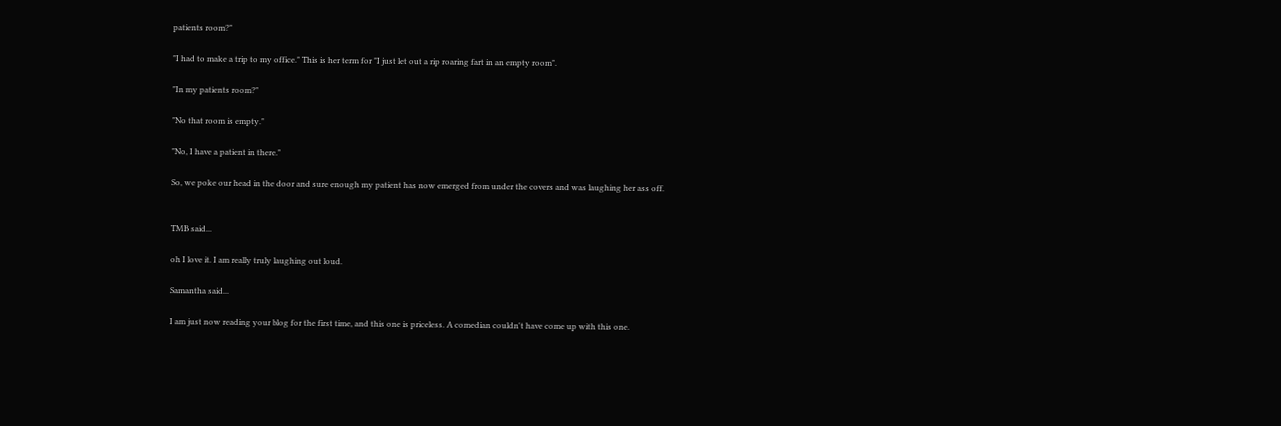patients room?"

"I had to make a trip to my office." This is her term for "I just let out a rip roaring fart in an empty room".

"In my patients room?"

"No that room is empty."

"No, I have a patient in there."

So, we poke our head in the door and sure enough my patient has now emerged from under the covers and was laughing her ass off.


TMB said...

oh I love it. I am really truly laughing out loud.

Samantha said...

I am just now reading your blog for the first time, and this one is priceless. A comedian couldn't have come up with this one.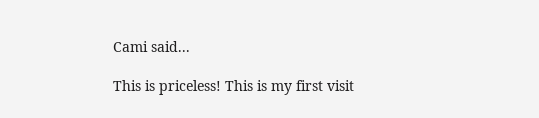Cami said...

This is priceless! This is my first visit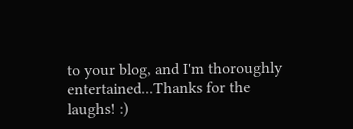to your blog, and I'm thoroughly entertained...Thanks for the laughs! :)